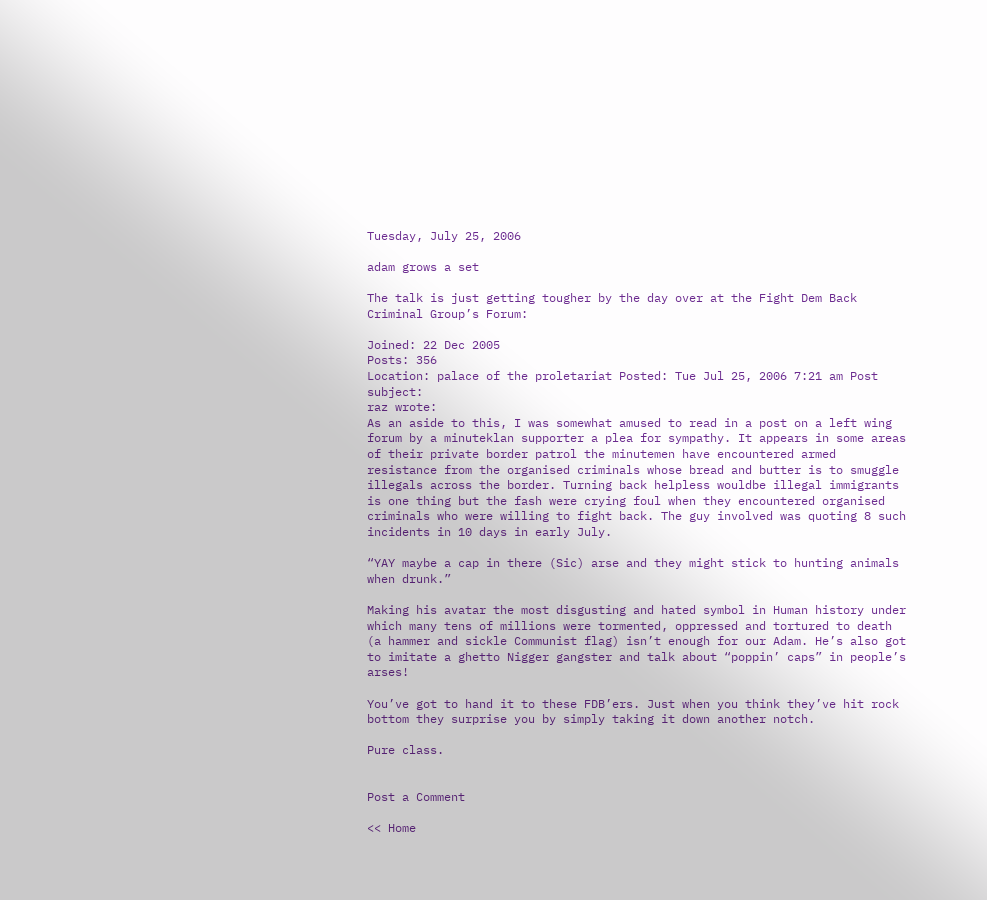Tuesday, July 25, 2006

adam grows a set

The talk is just getting tougher by the day over at the Fight Dem Back Criminal Group’s Forum:

Joined: 22 Dec 2005
Posts: 356
Location: palace of the proletariat Posted: Tue Jul 25, 2006 7:21 am Post subject:
raz wrote:
As an aside to this, I was somewhat amused to read in a post on a left wing forum by a minuteklan supporter a plea for sympathy. It appears in some areas of their private border patrol the minutemen have encountered armed resistance from the organised criminals whose bread and butter is to smuggle illegals across the border. Turning back helpless wouldbe illegal immigrants is one thing but the fash were crying foul when they encountered organised criminals who were willing to fight back. The guy involved was quoting 8 such incidents in 10 days in early July.

“YAY maybe a cap in there (Sic) arse and they might stick to hunting animals when drunk.”

Making his avatar the most disgusting and hated symbol in Human history under which many tens of millions were tormented, oppressed and tortured to death (a hammer and sickle Communist flag) isn’t enough for our Adam. He’s also got to imitate a ghetto Nigger gangster and talk about “poppin’ caps” in people’s arses!

You’ve got to hand it to these FDB’ers. Just when you think they’ve hit rock bottom they surprise you by simply taking it down another notch.

Pure class.


Post a Comment

<< Home